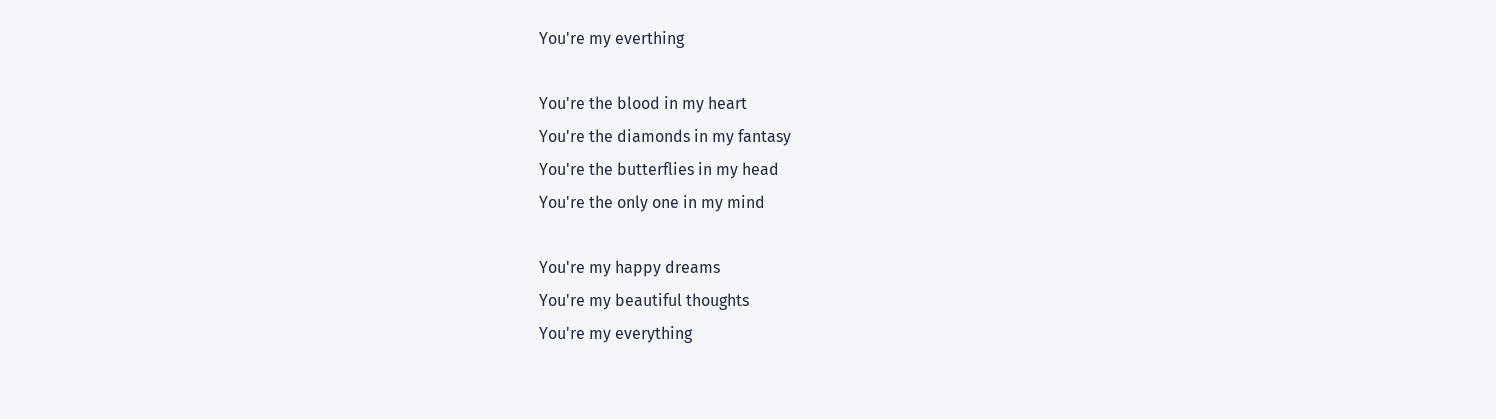You're my everthing

You're the blood in my heart
You're the diamonds in my fantasy
You're the butterflies in my head
You're the only one in my mind

You're my happy dreams
You're my beautiful thoughts
You're my everything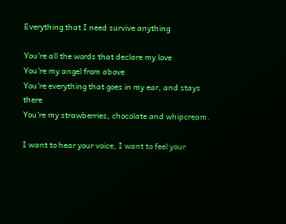Everything that I need survive anything

You're all the words that declare my love
You're my angel from above
You're everything that goes in my ear, and stays there
You're my strawberries, chocolate and whipcream.

I want to hear your voice, I want to feel your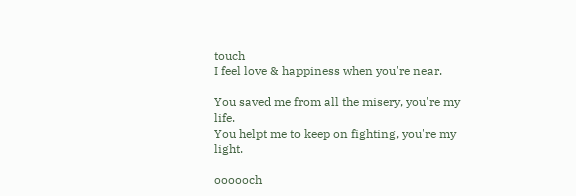touch
I feel love & happiness when you're near.

You saved me from all the misery, you're my life.
You helpt me to keep on fighting, you're my light.

oooooch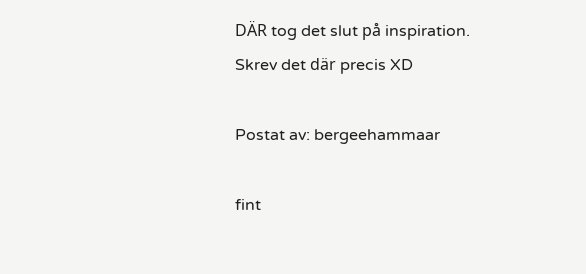DÄR tog det slut på inspiration.
Skrev det där precis XD

Postat av: bergeehammaar

fint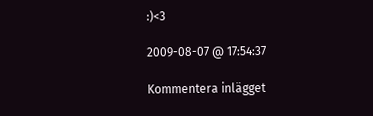:)<3

2009-08-07 @ 17:54:37

Kommentera inlägget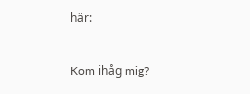här:

Kom ihåg mig?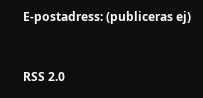E-postadress: (publiceras ej)



RSS 2.0